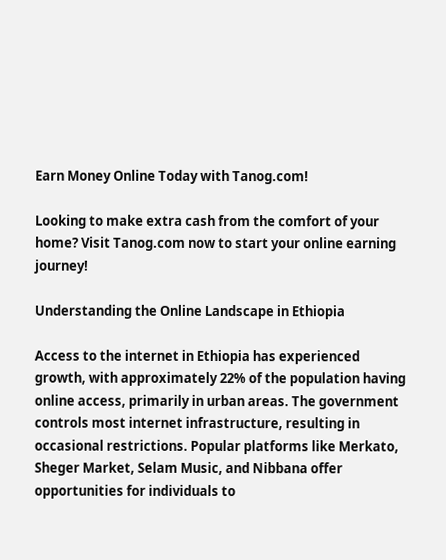Earn Money Online Today with Tanog.com!

Looking to make extra cash from the comfort of your home? Visit Tanog.com now to start your online earning journey!

Understanding the Online Landscape in Ethiopia

Access to the internet in Ethiopia has experienced growth, with approximately 22% of the population having online access, primarily in urban areas. The government controls most internet infrastructure, resulting in occasional restrictions. Popular platforms like Merkato, Sheger Market, Selam Music, and Nibbana offer opportunities for individuals to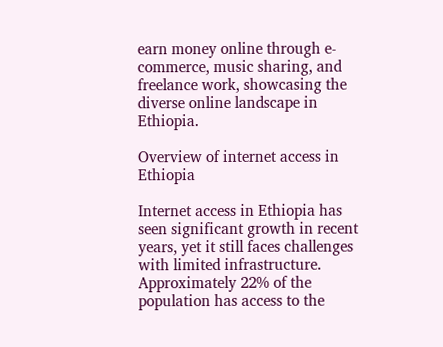earn money online through e-commerce, music sharing, and freelance work, showcasing the diverse online landscape in Ethiopia.

Overview of internet access in Ethiopia

Internet access in Ethiopia has seen significant growth in recent years, yet it still faces challenges with limited infrastructure. Approximately 22% of the population has access to the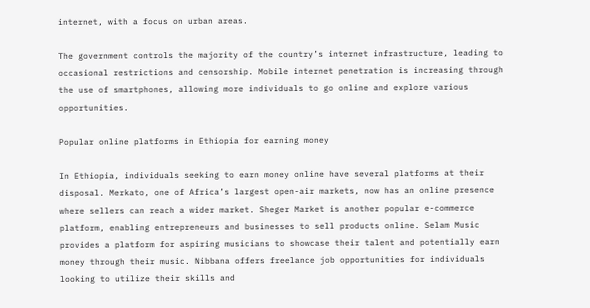internet, with a focus on urban areas.

The government controls the majority of the country’s internet infrastructure, leading to occasional restrictions and censorship. Mobile internet penetration is increasing through the use of smartphones, allowing more individuals to go online and explore various opportunities.

Popular online platforms in Ethiopia for earning money

In Ethiopia, individuals seeking to earn money online have several platforms at their disposal. Merkato, one of Africa’s largest open-air markets, now has an online presence where sellers can reach a wider market. Sheger Market is another popular e-commerce platform, enabling entrepreneurs and businesses to sell products online. Selam Music provides a platform for aspiring musicians to showcase their talent and potentially earn money through their music. Nibbana offers freelance job opportunities for individuals looking to utilize their skills and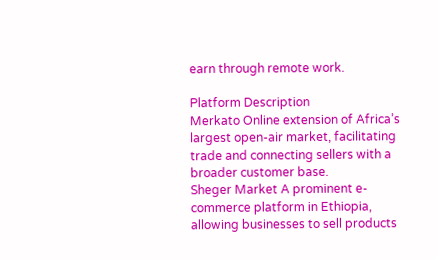earn through remote work.

Platform Description
Merkato Online extension of Africa’s largest open-air market, facilitating trade and connecting sellers with a broader customer base.
Sheger Market A prominent e-commerce platform in Ethiopia, allowing businesses to sell products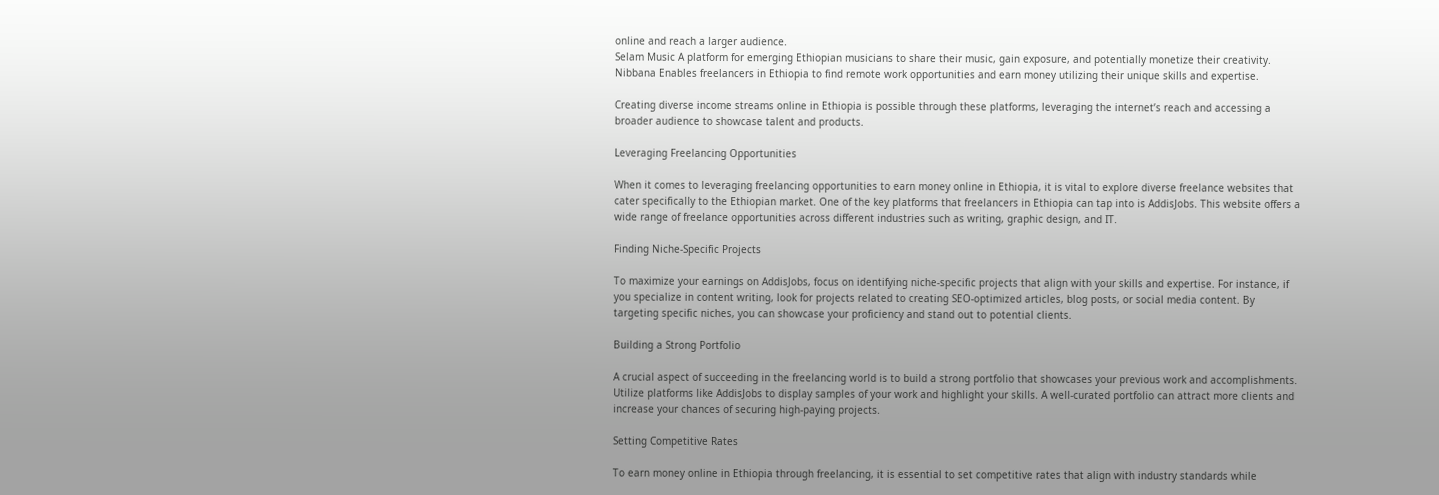online and reach a larger audience.
Selam Music A platform for emerging Ethiopian musicians to share their music, gain exposure, and potentially monetize their creativity.
Nibbana Enables freelancers in Ethiopia to find remote work opportunities and earn money utilizing their unique skills and expertise.

Creating diverse income streams online in Ethiopia is possible through these platforms, leveraging the internet’s reach and accessing a broader audience to showcase talent and products.

Leveraging Freelancing Opportunities

When it comes to leveraging freelancing opportunities to earn money online in Ethiopia, it is vital to explore diverse freelance websites that cater specifically to the Ethiopian market. One of the key platforms that freelancers in Ethiopia can tap into is AddisJobs. This website offers a wide range of freelance opportunities across different industries such as writing, graphic design, and IT.

Finding Niche-Specific Projects

To maximize your earnings on AddisJobs, focus on identifying niche-specific projects that align with your skills and expertise. For instance, if you specialize in content writing, look for projects related to creating SEO-optimized articles, blog posts, or social media content. By targeting specific niches, you can showcase your proficiency and stand out to potential clients.

Building a Strong Portfolio

A crucial aspect of succeeding in the freelancing world is to build a strong portfolio that showcases your previous work and accomplishments. Utilize platforms like AddisJobs to display samples of your work and highlight your skills. A well-curated portfolio can attract more clients and increase your chances of securing high-paying projects.

Setting Competitive Rates

To earn money online in Ethiopia through freelancing, it is essential to set competitive rates that align with industry standards while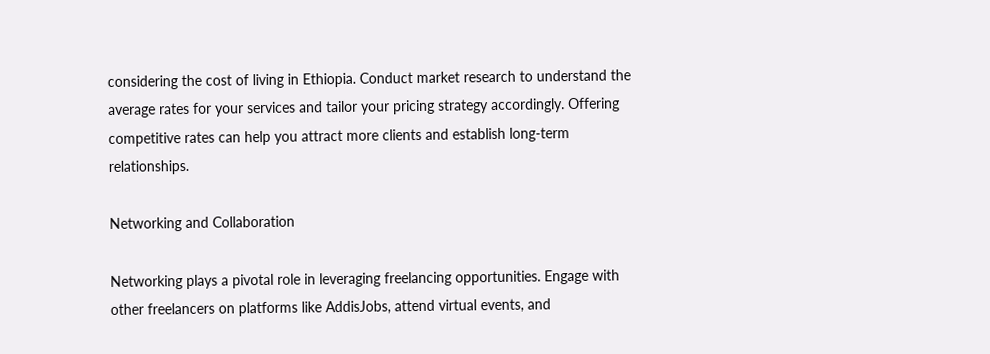considering the cost of living in Ethiopia. Conduct market research to understand the average rates for your services and tailor your pricing strategy accordingly. Offering competitive rates can help you attract more clients and establish long-term relationships.

Networking and Collaboration

Networking plays a pivotal role in leveraging freelancing opportunities. Engage with other freelancers on platforms like AddisJobs, attend virtual events, and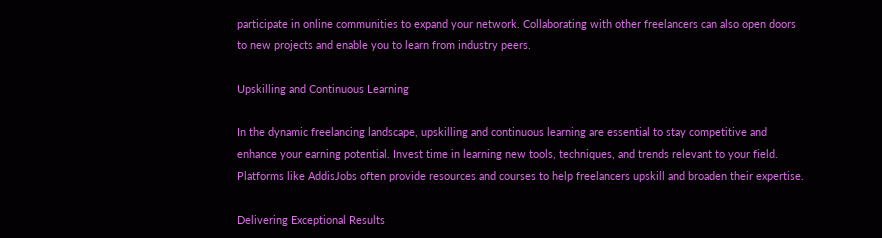participate in online communities to expand your network. Collaborating with other freelancers can also open doors to new projects and enable you to learn from industry peers.

Upskilling and Continuous Learning

In the dynamic freelancing landscape, upskilling and continuous learning are essential to stay competitive and enhance your earning potential. Invest time in learning new tools, techniques, and trends relevant to your field. Platforms like AddisJobs often provide resources and courses to help freelancers upskill and broaden their expertise.

Delivering Exceptional Results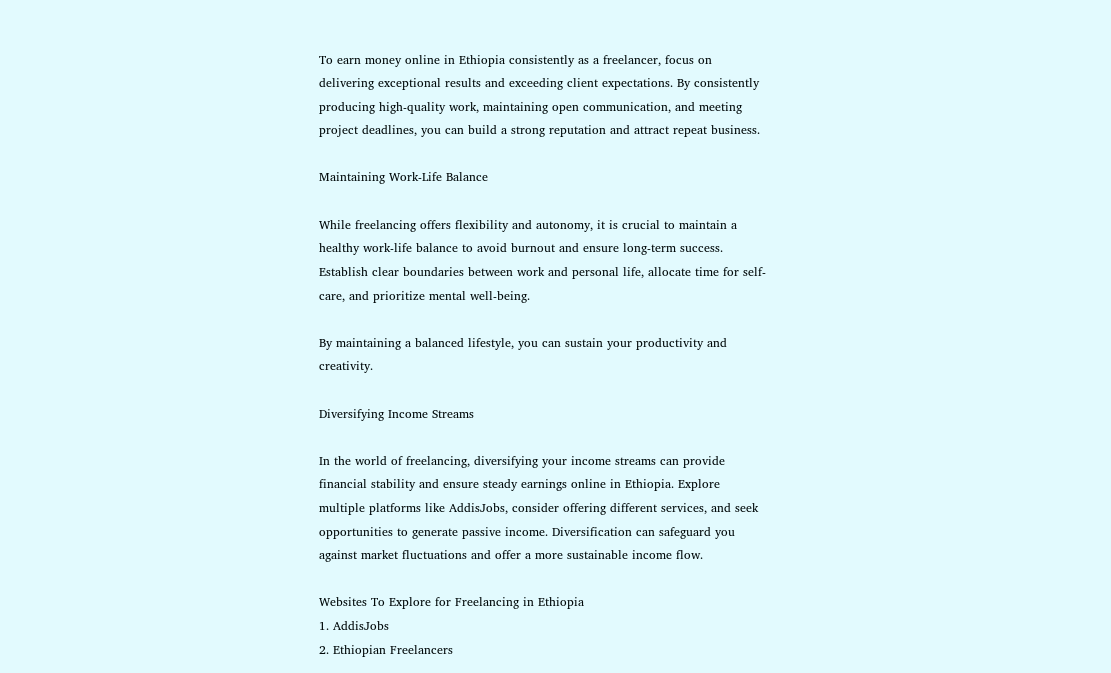To earn money online in Ethiopia consistently as a freelancer, focus on delivering exceptional results and exceeding client expectations. By consistently producing high-quality work, maintaining open communication, and meeting project deadlines, you can build a strong reputation and attract repeat business.

Maintaining Work-Life Balance

While freelancing offers flexibility and autonomy, it is crucial to maintain a healthy work-life balance to avoid burnout and ensure long-term success. Establish clear boundaries between work and personal life, allocate time for self-care, and prioritize mental well-being.

By maintaining a balanced lifestyle, you can sustain your productivity and creativity.

Diversifying Income Streams

In the world of freelancing, diversifying your income streams can provide financial stability and ensure steady earnings online in Ethiopia. Explore multiple platforms like AddisJobs, consider offering different services, and seek opportunities to generate passive income. Diversification can safeguard you against market fluctuations and offer a more sustainable income flow.

Websites To Explore for Freelancing in Ethiopia
1. AddisJobs
2. Ethiopian Freelancers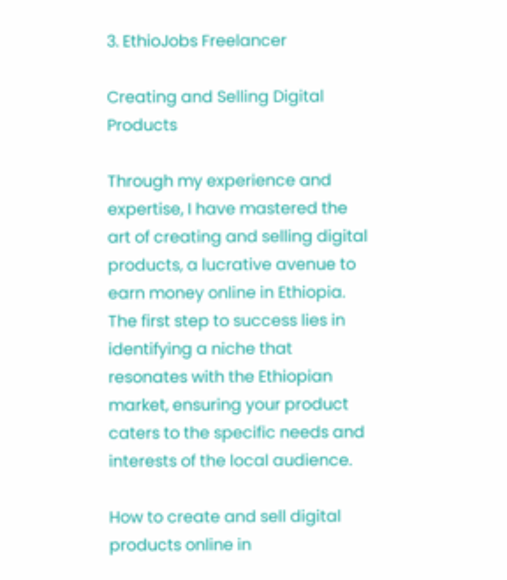3. EthioJobs Freelancer

Creating and Selling Digital Products

Through my experience and expertise, I have mastered the art of creating and selling digital products, a lucrative avenue to earn money online in Ethiopia. The first step to success lies in identifying a niche that resonates with the Ethiopian market, ensuring your product caters to the specific needs and interests of the local audience.

How to create and sell digital products online in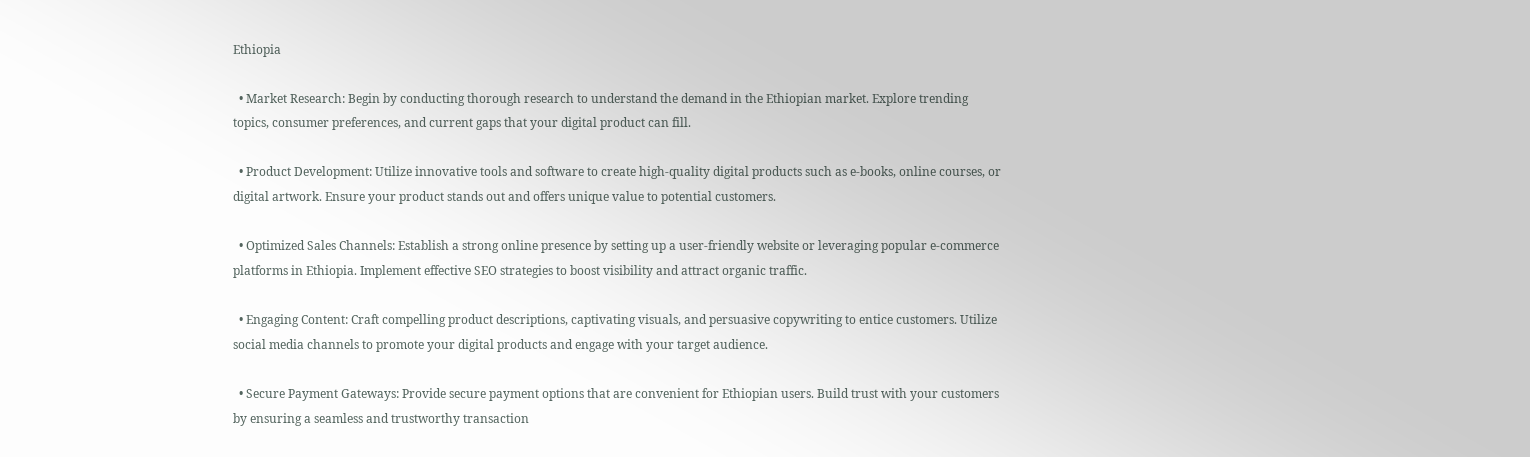Ethiopia

  • Market Research: Begin by conducting thorough research to understand the demand in the Ethiopian market. Explore trending topics, consumer preferences, and current gaps that your digital product can fill.

  • Product Development: Utilize innovative tools and software to create high-quality digital products such as e-books, online courses, or digital artwork. Ensure your product stands out and offers unique value to potential customers.

  • Optimized Sales Channels: Establish a strong online presence by setting up a user-friendly website or leveraging popular e-commerce platforms in Ethiopia. Implement effective SEO strategies to boost visibility and attract organic traffic.

  • Engaging Content: Craft compelling product descriptions, captivating visuals, and persuasive copywriting to entice customers. Utilize social media channels to promote your digital products and engage with your target audience.

  • Secure Payment Gateways: Provide secure payment options that are convenient for Ethiopian users. Build trust with your customers by ensuring a seamless and trustworthy transaction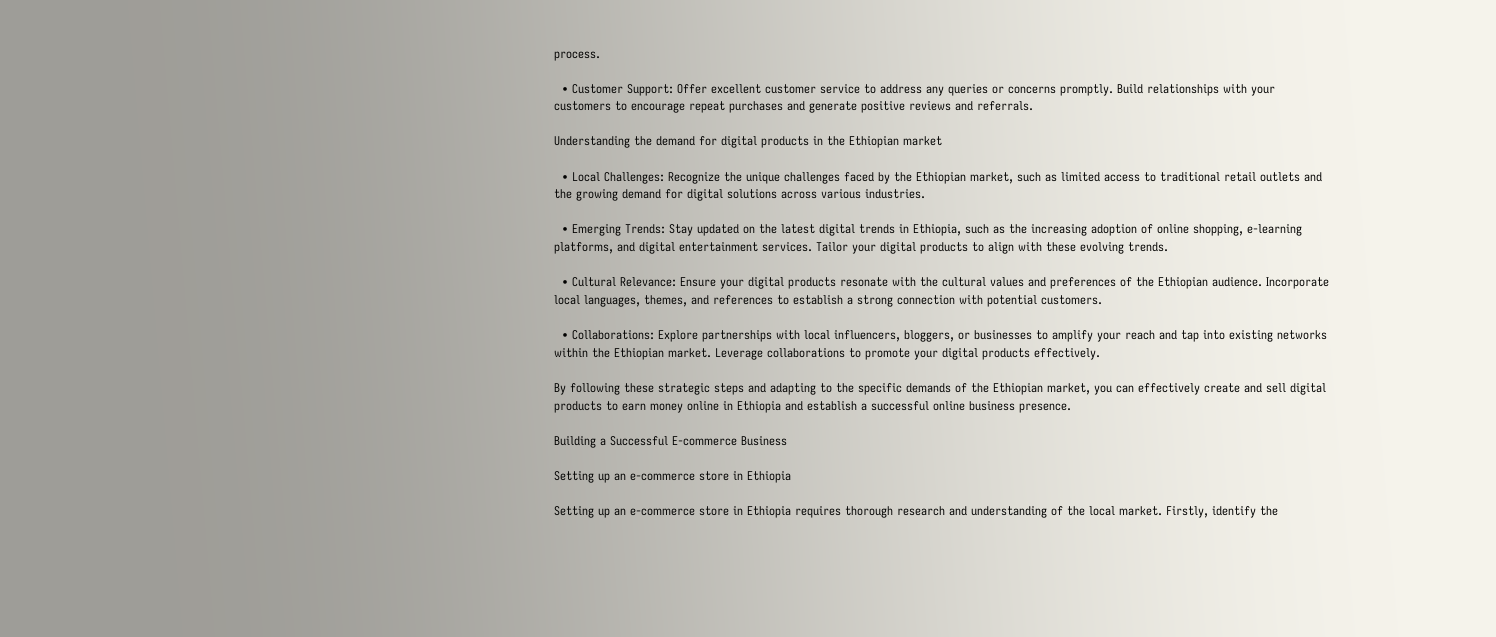process.

  • Customer Support: Offer excellent customer service to address any queries or concerns promptly. Build relationships with your customers to encourage repeat purchases and generate positive reviews and referrals.

Understanding the demand for digital products in the Ethiopian market

  • Local Challenges: Recognize the unique challenges faced by the Ethiopian market, such as limited access to traditional retail outlets and the growing demand for digital solutions across various industries.

  • Emerging Trends: Stay updated on the latest digital trends in Ethiopia, such as the increasing adoption of online shopping, e-learning platforms, and digital entertainment services. Tailor your digital products to align with these evolving trends.

  • Cultural Relevance: Ensure your digital products resonate with the cultural values and preferences of the Ethiopian audience. Incorporate local languages, themes, and references to establish a strong connection with potential customers.

  • Collaborations: Explore partnerships with local influencers, bloggers, or businesses to amplify your reach and tap into existing networks within the Ethiopian market. Leverage collaborations to promote your digital products effectively.

By following these strategic steps and adapting to the specific demands of the Ethiopian market, you can effectively create and sell digital products to earn money online in Ethiopia and establish a successful online business presence.

Building a Successful E-commerce Business

Setting up an e-commerce store in Ethiopia

Setting up an e-commerce store in Ethiopia requires thorough research and understanding of the local market. Firstly, identify the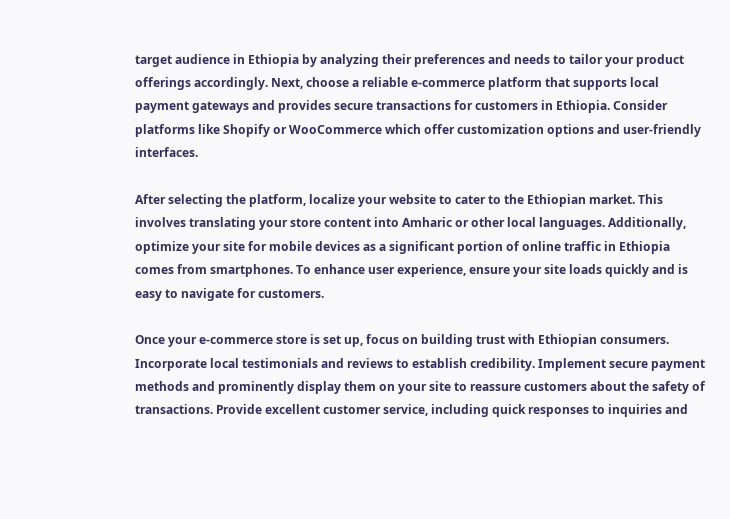target audience in Ethiopia by analyzing their preferences and needs to tailor your product offerings accordingly. Next, choose a reliable e-commerce platform that supports local payment gateways and provides secure transactions for customers in Ethiopia. Consider platforms like Shopify or WooCommerce which offer customization options and user-friendly interfaces.

After selecting the platform, localize your website to cater to the Ethiopian market. This involves translating your store content into Amharic or other local languages. Additionally, optimize your site for mobile devices as a significant portion of online traffic in Ethiopia comes from smartphones. To enhance user experience, ensure your site loads quickly and is easy to navigate for customers.

Once your e-commerce store is set up, focus on building trust with Ethiopian consumers. Incorporate local testimonials and reviews to establish credibility. Implement secure payment methods and prominently display them on your site to reassure customers about the safety of transactions. Provide excellent customer service, including quick responses to inquiries and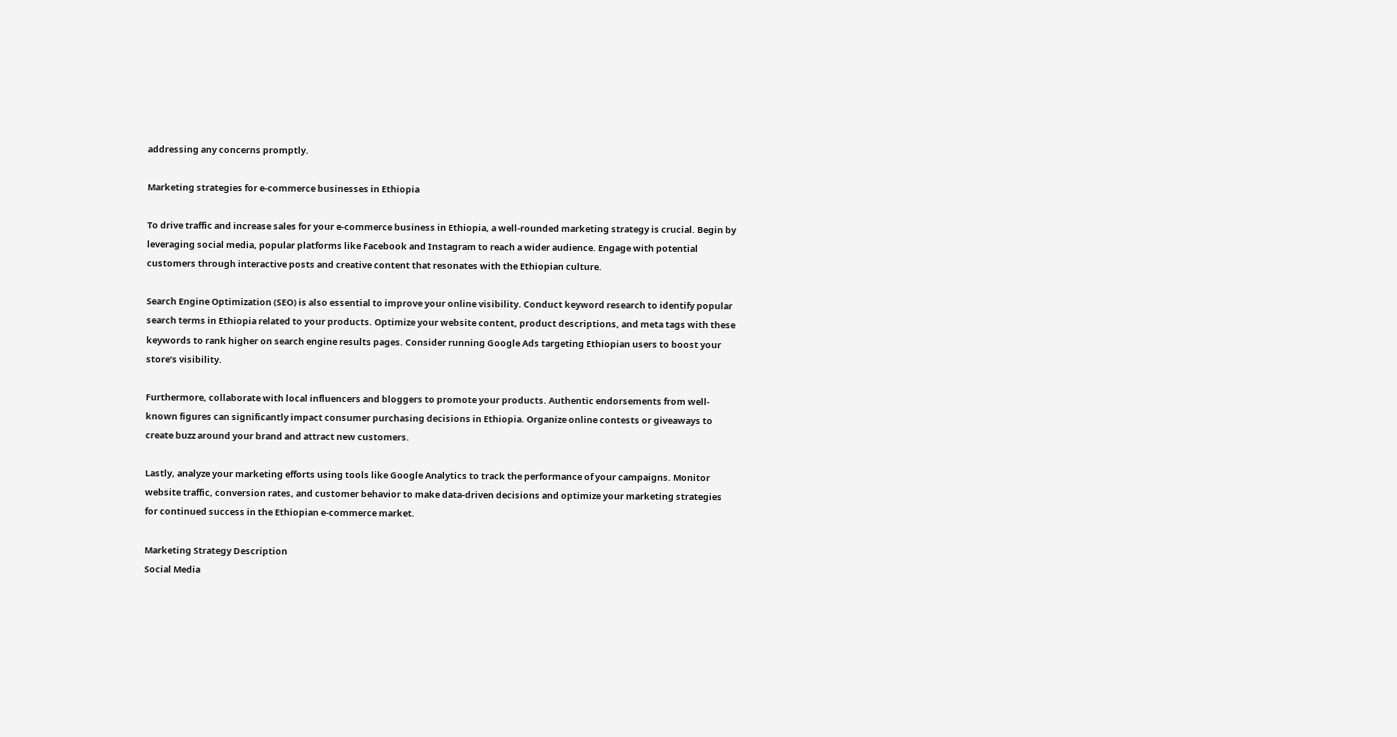addressing any concerns promptly.

Marketing strategies for e-commerce businesses in Ethiopia

To drive traffic and increase sales for your e-commerce business in Ethiopia, a well-rounded marketing strategy is crucial. Begin by leveraging social media, popular platforms like Facebook and Instagram to reach a wider audience. Engage with potential customers through interactive posts and creative content that resonates with the Ethiopian culture.

Search Engine Optimization (SEO) is also essential to improve your online visibility. Conduct keyword research to identify popular search terms in Ethiopia related to your products. Optimize your website content, product descriptions, and meta tags with these keywords to rank higher on search engine results pages. Consider running Google Ads targeting Ethiopian users to boost your store’s visibility.

Furthermore, collaborate with local influencers and bloggers to promote your products. Authentic endorsements from well-known figures can significantly impact consumer purchasing decisions in Ethiopia. Organize online contests or giveaways to create buzz around your brand and attract new customers.

Lastly, analyze your marketing efforts using tools like Google Analytics to track the performance of your campaigns. Monitor website traffic, conversion rates, and customer behavior to make data-driven decisions and optimize your marketing strategies for continued success in the Ethiopian e-commerce market.

Marketing Strategy Description
Social Media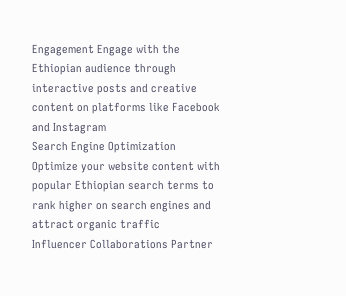Engagement Engage with the Ethiopian audience through interactive posts and creative content on platforms like Facebook and Instagram
Search Engine Optimization Optimize your website content with popular Ethiopian search terms to rank higher on search engines and attract organic traffic
Influencer Collaborations Partner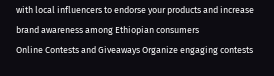with local influencers to endorse your products and increase brand awareness among Ethiopian consumers
Online Contests and Giveaways Organize engaging contests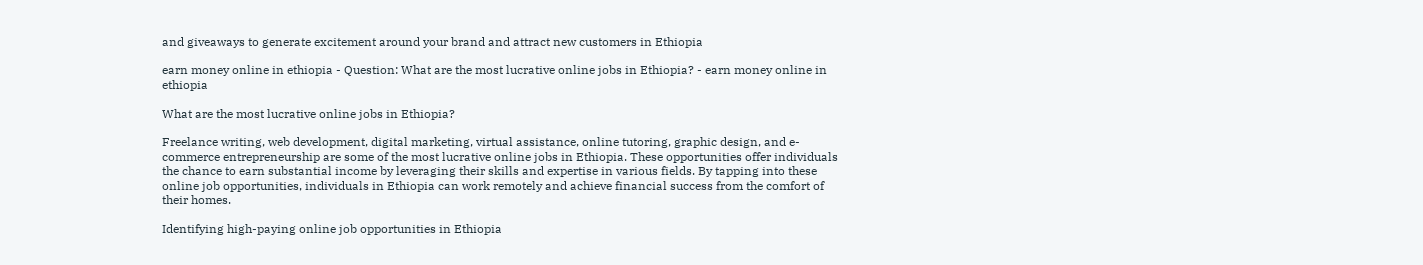and giveaways to generate excitement around your brand and attract new customers in Ethiopia

earn money online in ethiopia - Question: What are the most lucrative online jobs in Ethiopia? - earn money online in ethiopia

What are the most lucrative online jobs in Ethiopia?

Freelance writing, web development, digital marketing, virtual assistance, online tutoring, graphic design, and e-commerce entrepreneurship are some of the most lucrative online jobs in Ethiopia. These opportunities offer individuals the chance to earn substantial income by leveraging their skills and expertise in various fields. By tapping into these online job opportunities, individuals in Ethiopia can work remotely and achieve financial success from the comfort of their homes.

Identifying high-paying online job opportunities in Ethiopia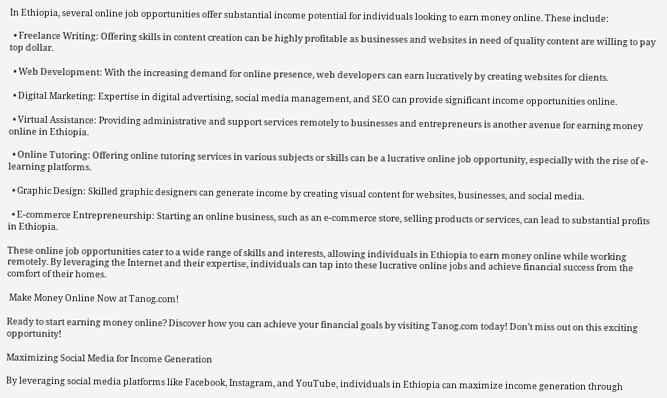In Ethiopia, several online job opportunities offer substantial income potential for individuals looking to earn money online. These include:

  • Freelance Writing: Offering skills in content creation can be highly profitable as businesses and websites in need of quality content are willing to pay top dollar.

  • Web Development: With the increasing demand for online presence, web developers can earn lucratively by creating websites for clients.

  • Digital Marketing: Expertise in digital advertising, social media management, and SEO can provide significant income opportunities online.

  • Virtual Assistance: Providing administrative and support services remotely to businesses and entrepreneurs is another avenue for earning money online in Ethiopia.

  • Online Tutoring: Offering online tutoring services in various subjects or skills can be a lucrative online job opportunity, especially with the rise of e-learning platforms.

  • Graphic Design: Skilled graphic designers can generate income by creating visual content for websites, businesses, and social media.

  • E-commerce Entrepreneurship: Starting an online business, such as an e-commerce store, selling products or services, can lead to substantial profits in Ethiopia.

These online job opportunities cater to a wide range of skills and interests, allowing individuals in Ethiopia to earn money online while working remotely. By leveraging the Internet and their expertise, individuals can tap into these lucrative online jobs and achieve financial success from the comfort of their homes.

 Make Money Online Now at Tanog.com!

Ready to start earning money online? Discover how you can achieve your financial goals by visiting Tanog.com today! Don’t miss out on this exciting opportunity!

Maximizing Social Media for Income Generation

By leveraging social media platforms like Facebook, Instagram, and YouTube, individuals in Ethiopia can maximize income generation through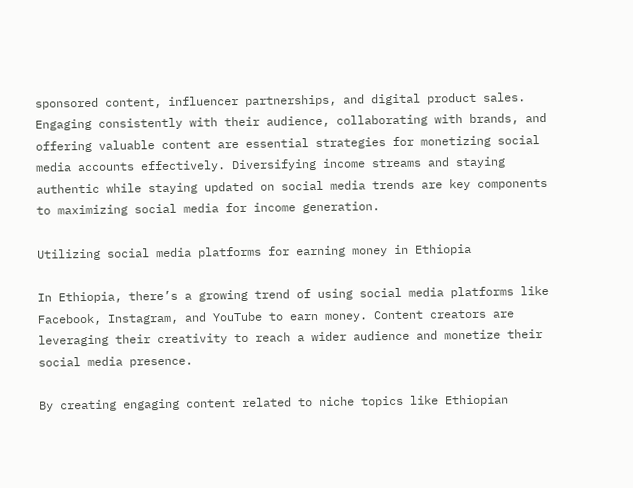sponsored content, influencer partnerships, and digital product sales. Engaging consistently with their audience, collaborating with brands, and offering valuable content are essential strategies for monetizing social media accounts effectively. Diversifying income streams and staying authentic while staying updated on social media trends are key components to maximizing social media for income generation.

Utilizing social media platforms for earning money in Ethiopia

In Ethiopia, there’s a growing trend of using social media platforms like Facebook, Instagram, and YouTube to earn money. Content creators are leveraging their creativity to reach a wider audience and monetize their social media presence.

By creating engaging content related to niche topics like Ethiopian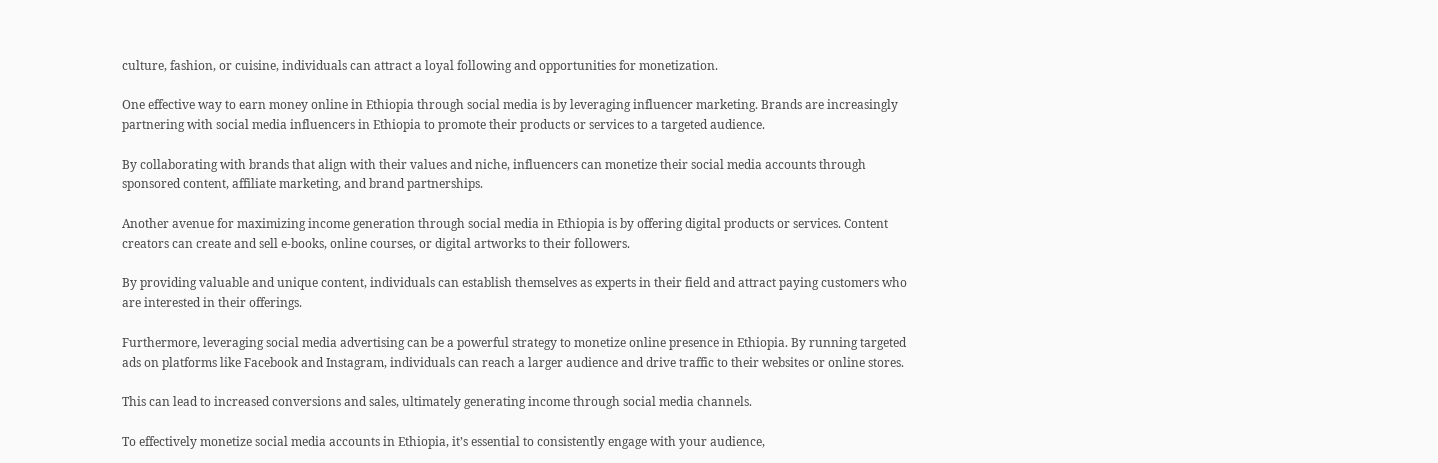culture, fashion, or cuisine, individuals can attract a loyal following and opportunities for monetization.

One effective way to earn money online in Ethiopia through social media is by leveraging influencer marketing. Brands are increasingly partnering with social media influencers in Ethiopia to promote their products or services to a targeted audience.

By collaborating with brands that align with their values and niche, influencers can monetize their social media accounts through sponsored content, affiliate marketing, and brand partnerships.

Another avenue for maximizing income generation through social media in Ethiopia is by offering digital products or services. Content creators can create and sell e-books, online courses, or digital artworks to their followers.

By providing valuable and unique content, individuals can establish themselves as experts in their field and attract paying customers who are interested in their offerings.

Furthermore, leveraging social media advertising can be a powerful strategy to monetize online presence in Ethiopia. By running targeted ads on platforms like Facebook and Instagram, individuals can reach a larger audience and drive traffic to their websites or online stores.

This can lead to increased conversions and sales, ultimately generating income through social media channels.

To effectively monetize social media accounts in Ethiopia, it’s essential to consistently engage with your audience,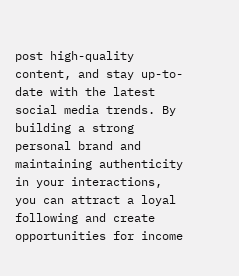post high-quality content, and stay up-to-date with the latest social media trends. By building a strong personal brand and maintaining authenticity in your interactions, you can attract a loyal following and create opportunities for income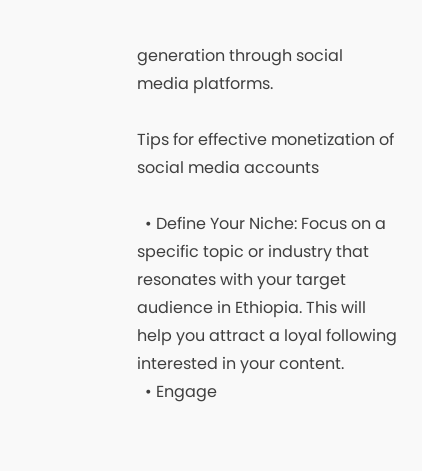generation through social media platforms.

Tips for effective monetization of social media accounts

  • Define Your Niche: Focus on a specific topic or industry that resonates with your target audience in Ethiopia. This will help you attract a loyal following interested in your content.
  • Engage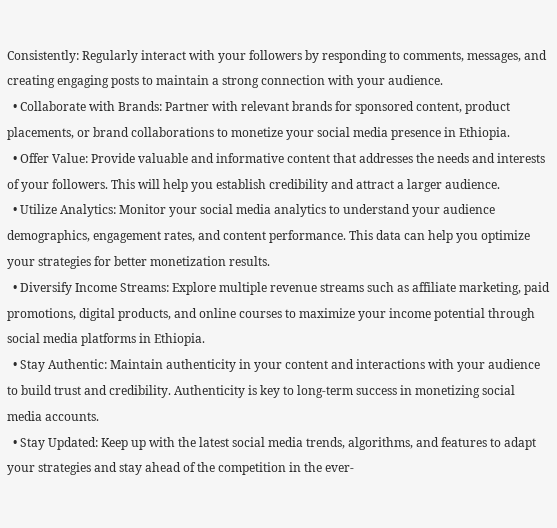Consistently: Regularly interact with your followers by responding to comments, messages, and creating engaging posts to maintain a strong connection with your audience.
  • Collaborate with Brands: Partner with relevant brands for sponsored content, product placements, or brand collaborations to monetize your social media presence in Ethiopia.
  • Offer Value: Provide valuable and informative content that addresses the needs and interests of your followers. This will help you establish credibility and attract a larger audience.
  • Utilize Analytics: Monitor your social media analytics to understand your audience demographics, engagement rates, and content performance. This data can help you optimize your strategies for better monetization results.
  • Diversify Income Streams: Explore multiple revenue streams such as affiliate marketing, paid promotions, digital products, and online courses to maximize your income potential through social media platforms in Ethiopia.
  • Stay Authentic: Maintain authenticity in your content and interactions with your audience to build trust and credibility. Authenticity is key to long-term success in monetizing social media accounts.
  • Stay Updated: Keep up with the latest social media trends, algorithms, and features to adapt your strategies and stay ahead of the competition in the ever-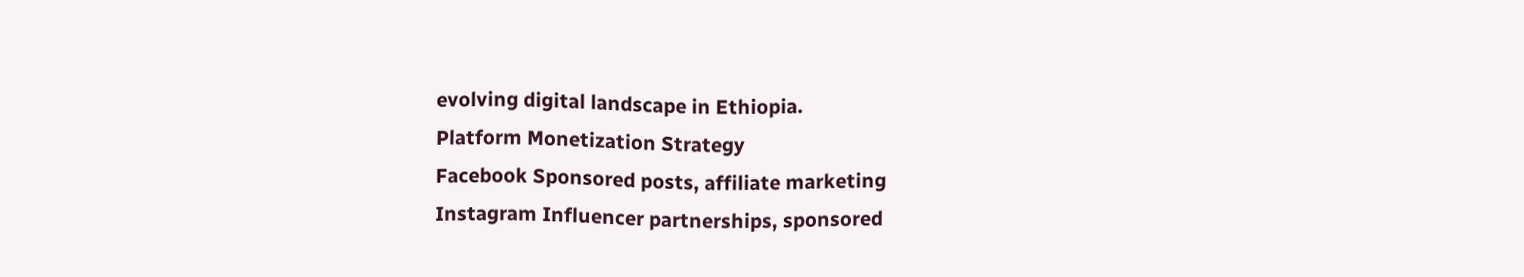evolving digital landscape in Ethiopia.
Platform Monetization Strategy
Facebook Sponsored posts, affiliate marketing
Instagram Influencer partnerships, sponsored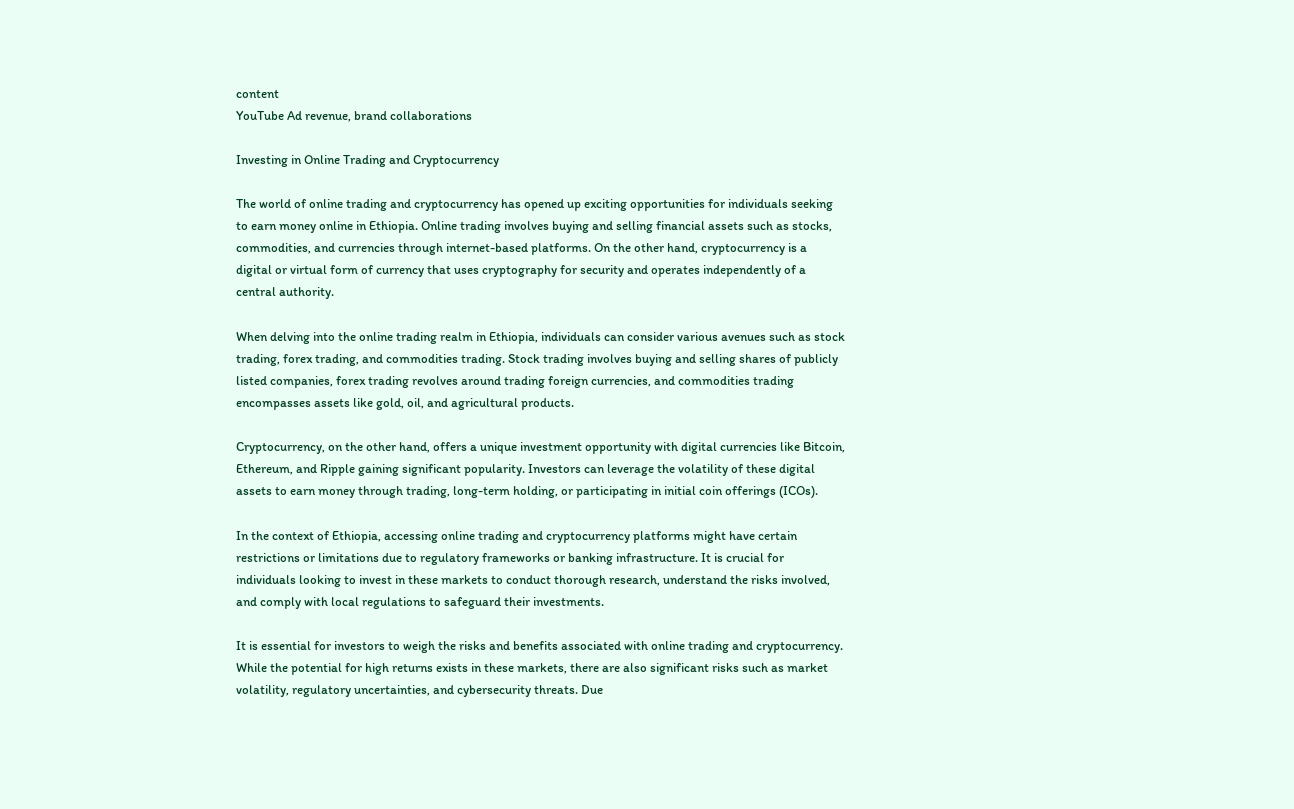content
YouTube Ad revenue, brand collaborations

Investing in Online Trading and Cryptocurrency

The world of online trading and cryptocurrency has opened up exciting opportunities for individuals seeking to earn money online in Ethiopia. Online trading involves buying and selling financial assets such as stocks, commodities, and currencies through internet-based platforms. On the other hand, cryptocurrency is a digital or virtual form of currency that uses cryptography for security and operates independently of a central authority.

When delving into the online trading realm in Ethiopia, individuals can consider various avenues such as stock trading, forex trading, and commodities trading. Stock trading involves buying and selling shares of publicly listed companies, forex trading revolves around trading foreign currencies, and commodities trading encompasses assets like gold, oil, and agricultural products.

Cryptocurrency, on the other hand, offers a unique investment opportunity with digital currencies like Bitcoin, Ethereum, and Ripple gaining significant popularity. Investors can leverage the volatility of these digital assets to earn money through trading, long-term holding, or participating in initial coin offerings (ICOs).

In the context of Ethiopia, accessing online trading and cryptocurrency platforms might have certain restrictions or limitations due to regulatory frameworks or banking infrastructure. It is crucial for individuals looking to invest in these markets to conduct thorough research, understand the risks involved, and comply with local regulations to safeguard their investments.

It is essential for investors to weigh the risks and benefits associated with online trading and cryptocurrency. While the potential for high returns exists in these markets, there are also significant risks such as market volatility, regulatory uncertainties, and cybersecurity threats. Due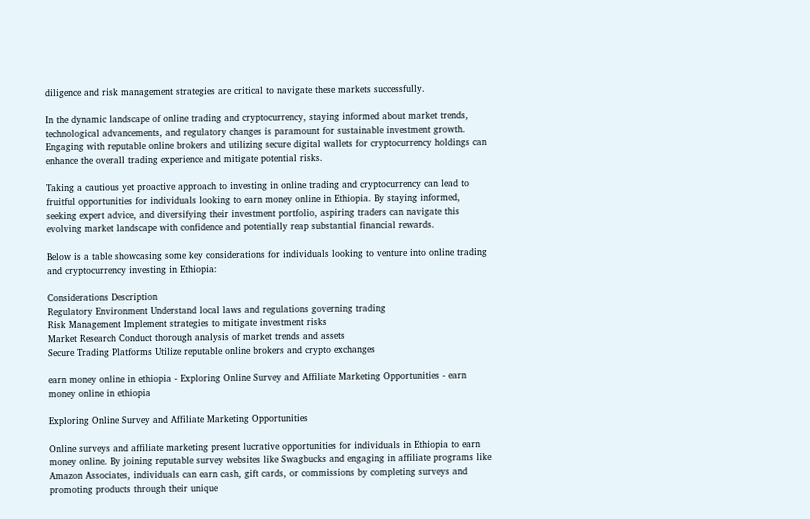diligence and risk management strategies are critical to navigate these markets successfully.

In the dynamic landscape of online trading and cryptocurrency, staying informed about market trends, technological advancements, and regulatory changes is paramount for sustainable investment growth. Engaging with reputable online brokers and utilizing secure digital wallets for cryptocurrency holdings can enhance the overall trading experience and mitigate potential risks.

Taking a cautious yet proactive approach to investing in online trading and cryptocurrency can lead to fruitful opportunities for individuals looking to earn money online in Ethiopia. By staying informed, seeking expert advice, and diversifying their investment portfolio, aspiring traders can navigate this evolving market landscape with confidence and potentially reap substantial financial rewards.

Below is a table showcasing some key considerations for individuals looking to venture into online trading and cryptocurrency investing in Ethiopia:

Considerations Description
Regulatory Environment Understand local laws and regulations governing trading
Risk Management Implement strategies to mitigate investment risks
Market Research Conduct thorough analysis of market trends and assets
Secure Trading Platforms Utilize reputable online brokers and crypto exchanges

earn money online in ethiopia - Exploring Online Survey and Affiliate Marketing Opportunities - earn money online in ethiopia

Exploring Online Survey and Affiliate Marketing Opportunities

Online surveys and affiliate marketing present lucrative opportunities for individuals in Ethiopia to earn money online. By joining reputable survey websites like Swagbucks and engaging in affiliate programs like Amazon Associates, individuals can earn cash, gift cards, or commissions by completing surveys and promoting products through their unique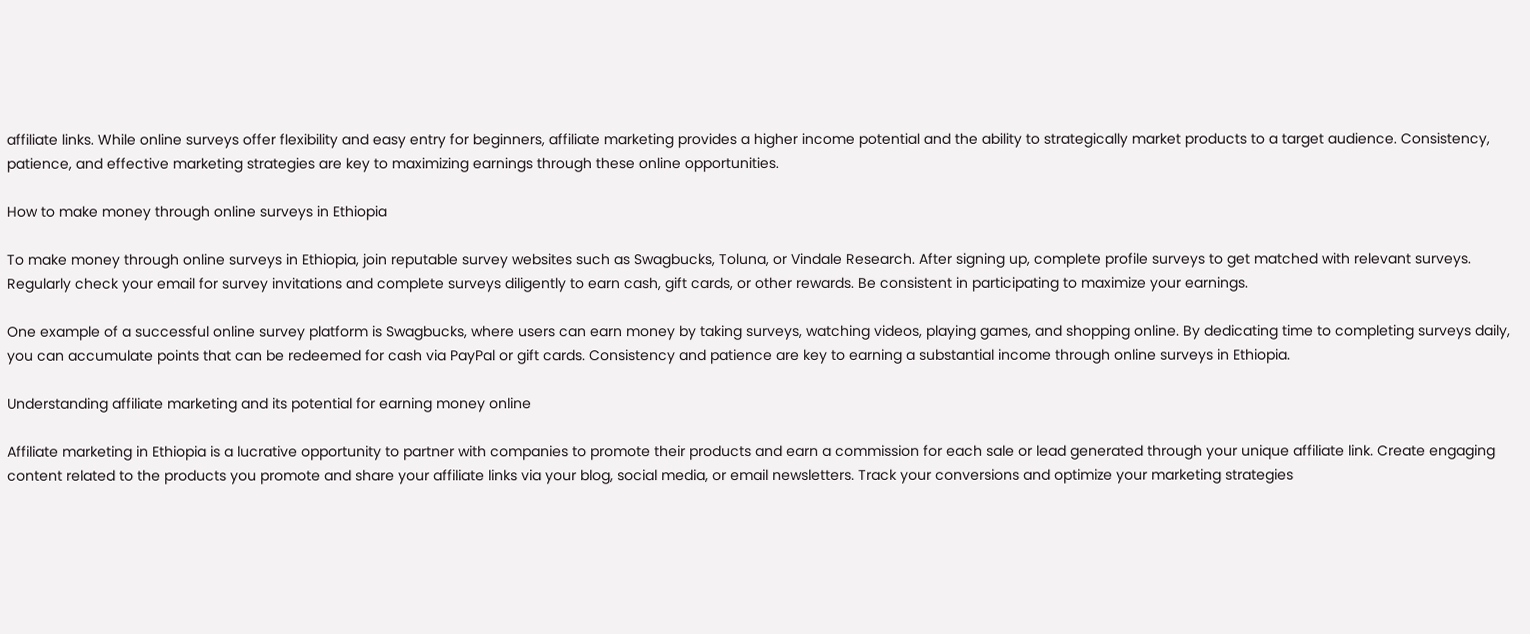affiliate links. While online surveys offer flexibility and easy entry for beginners, affiliate marketing provides a higher income potential and the ability to strategically market products to a target audience. Consistency, patience, and effective marketing strategies are key to maximizing earnings through these online opportunities.

How to make money through online surveys in Ethiopia

To make money through online surveys in Ethiopia, join reputable survey websites such as Swagbucks, Toluna, or Vindale Research. After signing up, complete profile surveys to get matched with relevant surveys. Regularly check your email for survey invitations and complete surveys diligently to earn cash, gift cards, or other rewards. Be consistent in participating to maximize your earnings.

One example of a successful online survey platform is Swagbucks, where users can earn money by taking surveys, watching videos, playing games, and shopping online. By dedicating time to completing surveys daily, you can accumulate points that can be redeemed for cash via PayPal or gift cards. Consistency and patience are key to earning a substantial income through online surveys in Ethiopia.

Understanding affiliate marketing and its potential for earning money online

Affiliate marketing in Ethiopia is a lucrative opportunity to partner with companies to promote their products and earn a commission for each sale or lead generated through your unique affiliate link. Create engaging content related to the products you promote and share your affiliate links via your blog, social media, or email newsletters. Track your conversions and optimize your marketing strategies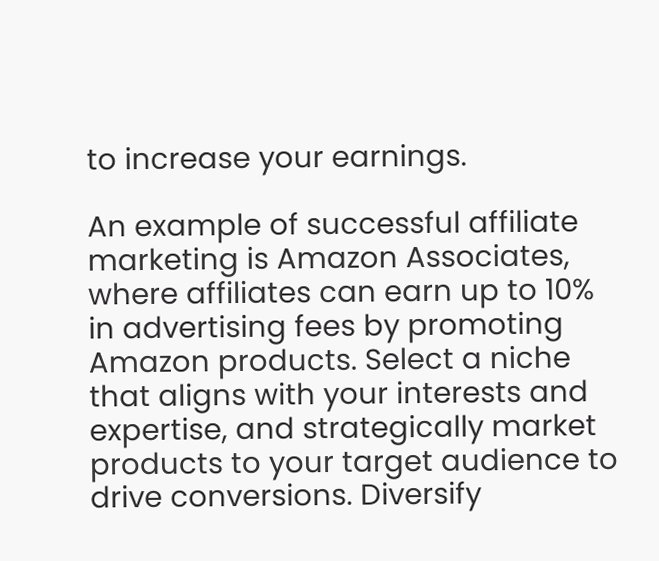to increase your earnings.

An example of successful affiliate marketing is Amazon Associates, where affiliates can earn up to 10% in advertising fees by promoting Amazon products. Select a niche that aligns with your interests and expertise, and strategically market products to your target audience to drive conversions. Diversify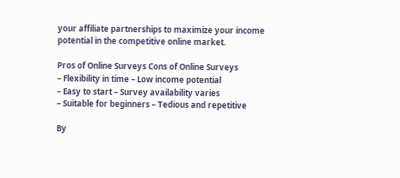your affiliate partnerships to maximize your income potential in the competitive online market.

Pros of Online Surveys Cons of Online Surveys
– Flexibility in time – Low income potential
– Easy to start – Survey availability varies
– Suitable for beginners – Tedious and repetitive

By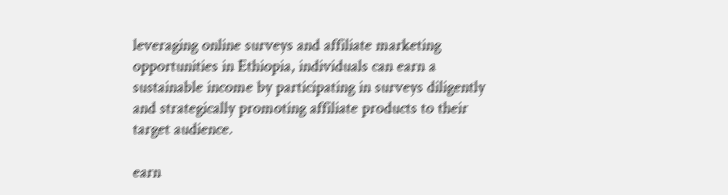leveraging online surveys and affiliate marketing opportunities in Ethiopia, individuals can earn a sustainable income by participating in surveys diligently and strategically promoting affiliate products to their target audience.

earn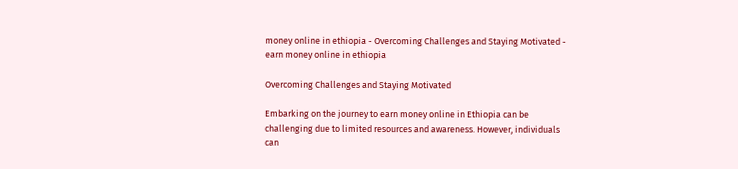money online in ethiopia - Overcoming Challenges and Staying Motivated - earn money online in ethiopia

Overcoming Challenges and Staying Motivated

Embarking on the journey to earn money online in Ethiopia can be challenging due to limited resources and awareness. However, individuals can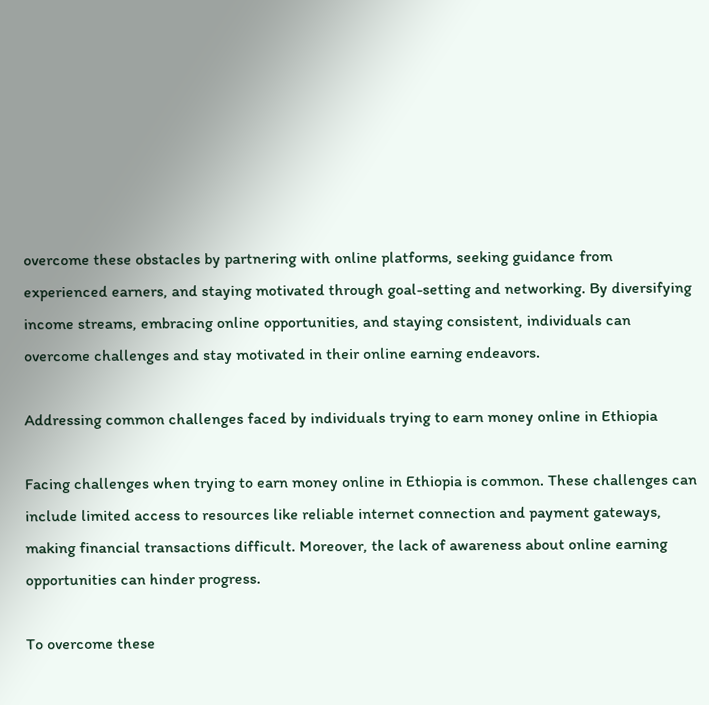overcome these obstacles by partnering with online platforms, seeking guidance from experienced earners, and staying motivated through goal-setting and networking. By diversifying income streams, embracing online opportunities, and staying consistent, individuals can overcome challenges and stay motivated in their online earning endeavors.

Addressing common challenges faced by individuals trying to earn money online in Ethiopia

Facing challenges when trying to earn money online in Ethiopia is common. These challenges can include limited access to resources like reliable internet connection and payment gateways, making financial transactions difficult. Moreover, the lack of awareness about online earning opportunities can hinder progress.

To overcome these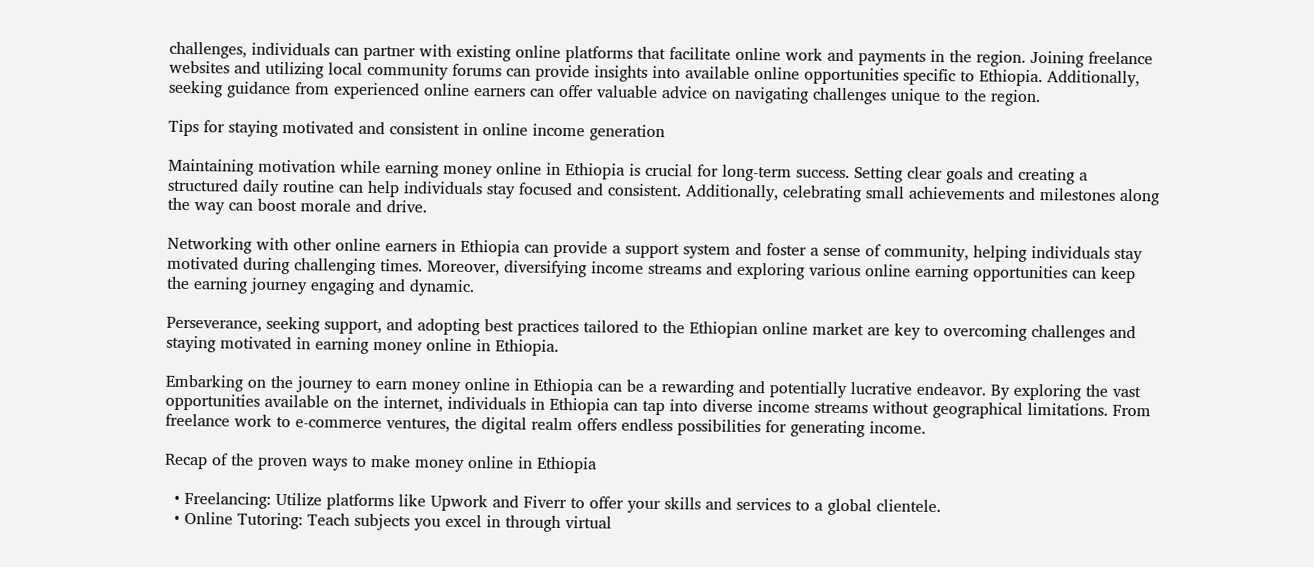challenges, individuals can partner with existing online platforms that facilitate online work and payments in the region. Joining freelance websites and utilizing local community forums can provide insights into available online opportunities specific to Ethiopia. Additionally, seeking guidance from experienced online earners can offer valuable advice on navigating challenges unique to the region.

Tips for staying motivated and consistent in online income generation

Maintaining motivation while earning money online in Ethiopia is crucial for long-term success. Setting clear goals and creating a structured daily routine can help individuals stay focused and consistent. Additionally, celebrating small achievements and milestones along the way can boost morale and drive.

Networking with other online earners in Ethiopia can provide a support system and foster a sense of community, helping individuals stay motivated during challenging times. Moreover, diversifying income streams and exploring various online earning opportunities can keep the earning journey engaging and dynamic.

Perseverance, seeking support, and adopting best practices tailored to the Ethiopian online market are key to overcoming challenges and staying motivated in earning money online in Ethiopia.

Embarking on the journey to earn money online in Ethiopia can be a rewarding and potentially lucrative endeavor. By exploring the vast opportunities available on the internet, individuals in Ethiopia can tap into diverse income streams without geographical limitations. From freelance work to e-commerce ventures, the digital realm offers endless possibilities for generating income.

Recap of the proven ways to make money online in Ethiopia

  • Freelancing: Utilize platforms like Upwork and Fiverr to offer your skills and services to a global clientele.
  • Online Tutoring: Teach subjects you excel in through virtual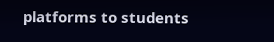platforms to students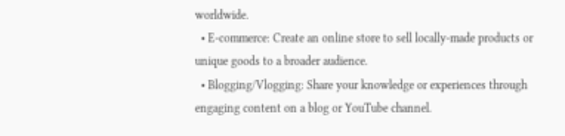worldwide.
  • E-commerce: Create an online store to sell locally-made products or unique goods to a broader audience.
  • Blogging/Vlogging: Share your knowledge or experiences through engaging content on a blog or YouTube channel.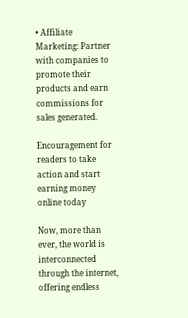• Affiliate Marketing: Partner with companies to promote their products and earn commissions for sales generated.

Encouragement for readers to take action and start earning money online today

Now, more than ever, the world is interconnected through the internet, offering endless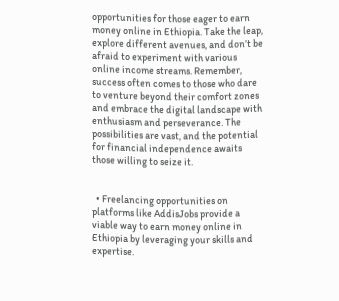opportunities for those eager to earn money online in Ethiopia. Take the leap, explore different avenues, and don’t be afraid to experiment with various online income streams. Remember, success often comes to those who dare to venture beyond their comfort zones and embrace the digital landscape with enthusiasm and perseverance. The possibilities are vast, and the potential for financial independence awaits those willing to seize it.


  • Freelancing opportunities on platforms like AddisJobs provide a viable way to earn money online in Ethiopia by leveraging your skills and expertise.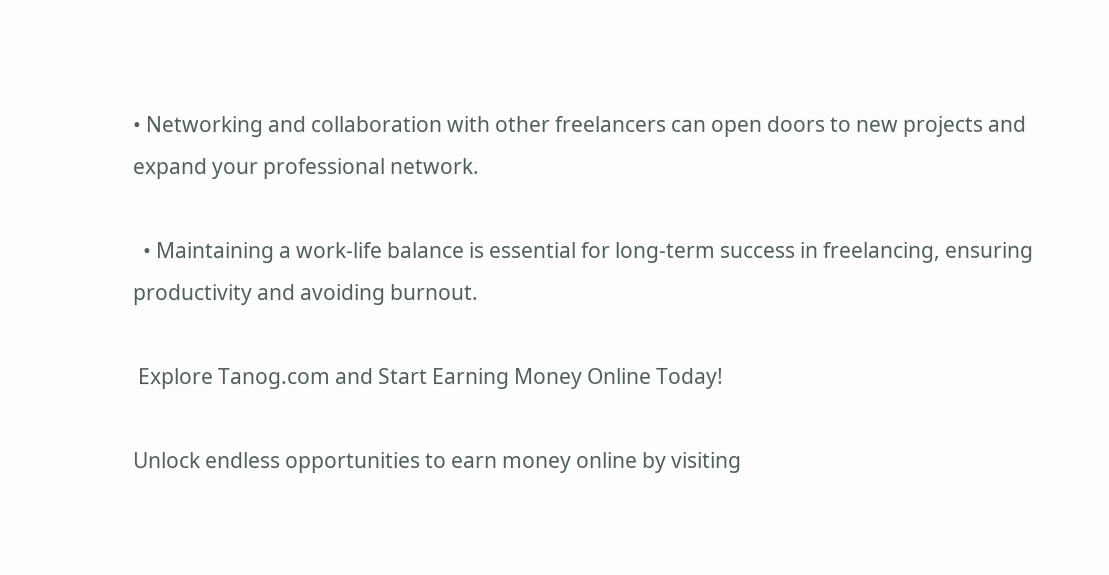• Networking and collaboration with other freelancers can open doors to new projects and expand your professional network.

  • Maintaining a work-life balance is essential for long-term success in freelancing, ensuring productivity and avoiding burnout.

 Explore Tanog.com and Start Earning Money Online Today!

Unlock endless opportunities to earn money online by visiting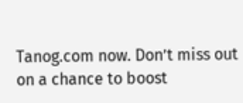Tanog.com now. Don’t miss out on a chance to boost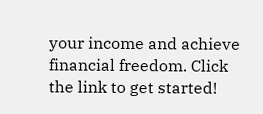your income and achieve financial freedom. Click the link to get started!